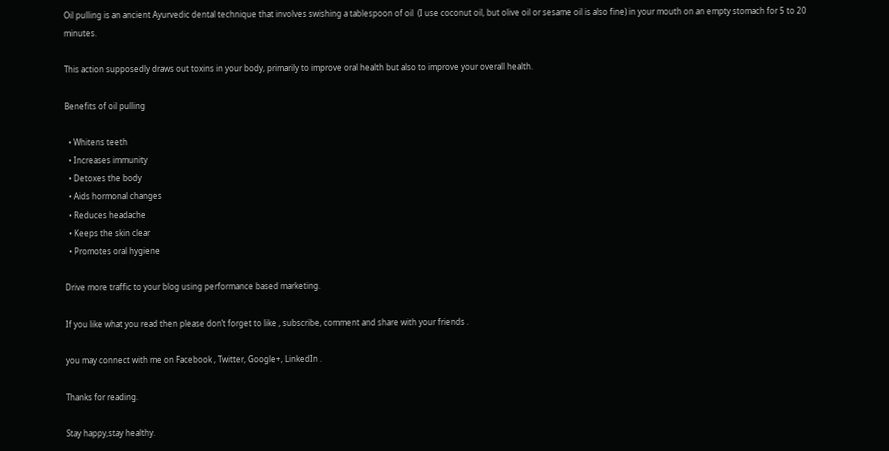Oil pulling is an ancient Ayurvedic dental technique that involves swishing a tablespoon of oil  (I use coconut oil, but olive oil or sesame oil is also fine) in your mouth on an empty stomach for 5 to 20 minutes.

This action supposedly draws out toxins in your body, primarily to improve oral health but also to improve your overall health.

Benefits of oil pulling

  • Whitens teeth
  • Increases immunity
  • Detoxes the body
  • Aids hormonal changes
  • Reduces headache
  • Keeps the skin clear
  • Promotes oral hygiene

Drive more traffic to your blog using performance based marketing.

If you like what you read then please don’t forget to like , subscribe, comment and share with your friends .

you may connect with me on Facebook , Twitter, Google+, LinkedIn .

Thanks for reading.

Stay happy,stay healthy.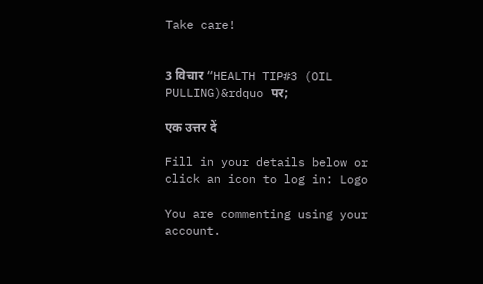Take care!


3 विचार “HEALTH TIP#3 (OIL PULLING)&rdquo पर;

एक उत्तर दें

Fill in your details below or click an icon to log in: Logo

You are commenting using your account.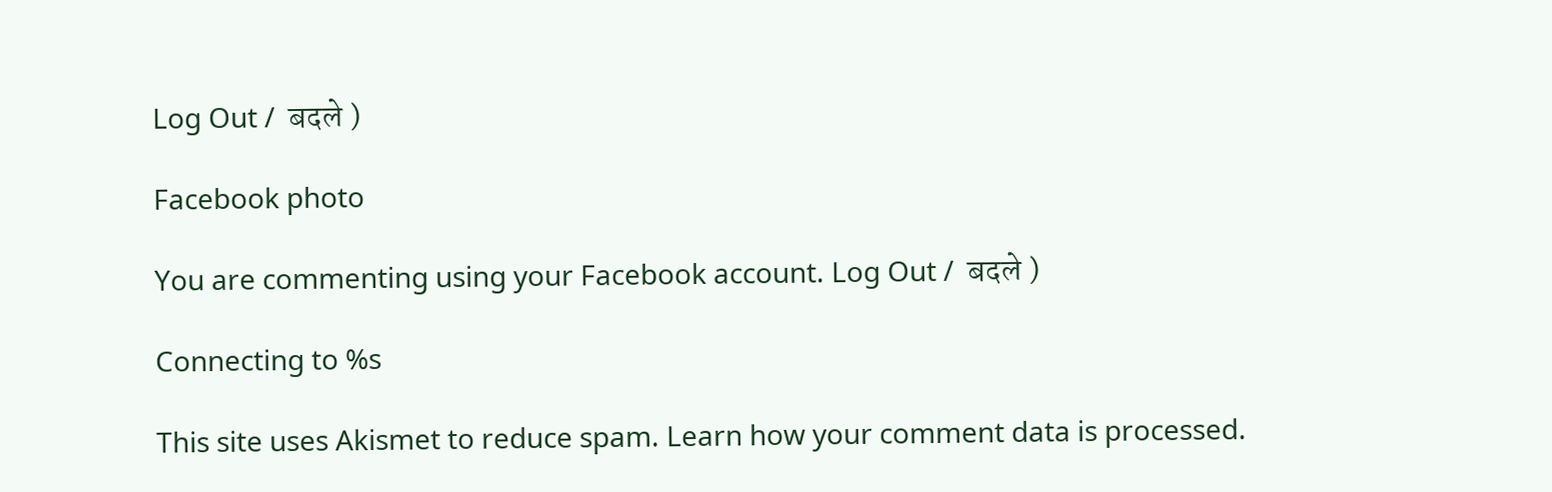Log Out /  बदले )

Facebook photo

You are commenting using your Facebook account. Log Out /  बदले )

Connecting to %s

This site uses Akismet to reduce spam. Learn how your comment data is processed.